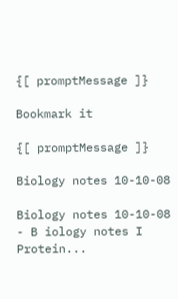{[ promptMessage ]}

Bookmark it

{[ promptMessage ]}

Biology notes 10-10-08

Biology notes 10-10-08 - B iology notes I Protein...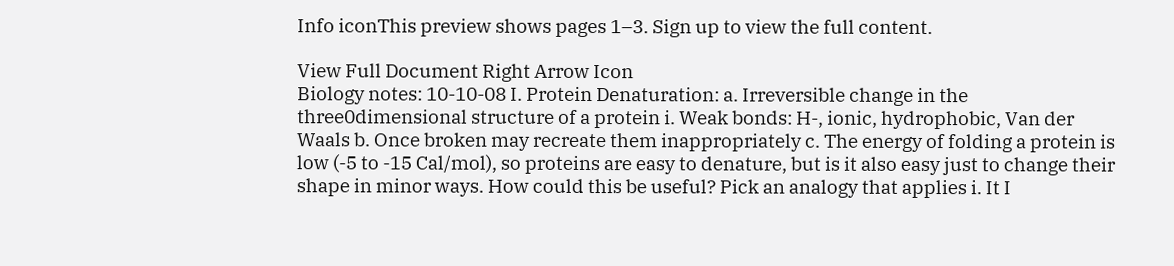Info iconThis preview shows pages 1–3. Sign up to view the full content.

View Full Document Right Arrow Icon
Biology notes: 10-10-08 I. Protein Denaturation: a. Irreversible change in the three0dimensional structure of a protein i. Weak bonds: H-, ionic, hydrophobic, Van der Waals b. Once broken may recreate them inappropriately c. The energy of folding a protein is low (-5 to -15 Cal/mol), so proteins are easy to denature, but is it also easy just to change their shape in minor ways. How could this be useful? Pick an analogy that applies i. It I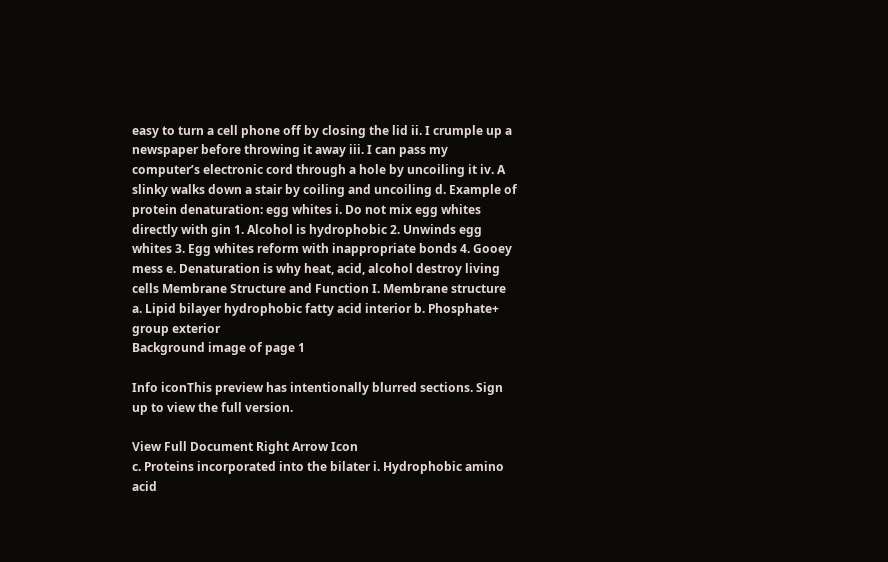easy to turn a cell phone off by closing the lid ii. I crumple up a newspaper before throwing it away iii. I can pass my computer’s electronic cord through a hole by uncoiling it iv. A slinky walks down a stair by coiling and uncoiling d. Example of protein denaturation: egg whites i. Do not mix egg whites directly with gin 1. Alcohol is hydrophobic 2. Unwinds egg whites 3. Egg whites reform with inappropriate bonds 4. Gooey mess e. Denaturation is why heat, acid, alcohol destroy living cells Membrane Structure and Function I. Membrane structure a. Lipid bilayer hydrophobic fatty acid interior b. Phosphate+ group exterior
Background image of page 1

Info iconThis preview has intentionally blurred sections. Sign up to view the full version.

View Full Document Right Arrow Icon
c. Proteins incorporated into the bilater i. Hydrophobic amino acid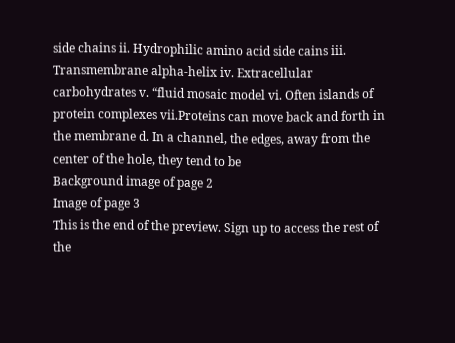side chains ii. Hydrophilic amino acid side cains iii. Transmembrane alpha-helix iv. Extracellular carbohydrates v. “fluid mosaic model vi. Often islands of protein complexes vii.Proteins can move back and forth in the membrane d. In a channel, the edges, away from the center of the hole, they tend to be
Background image of page 2
Image of page 3
This is the end of the preview. Sign up to access the rest of the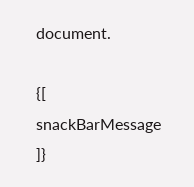document.

{[ snackBarMessage ]}